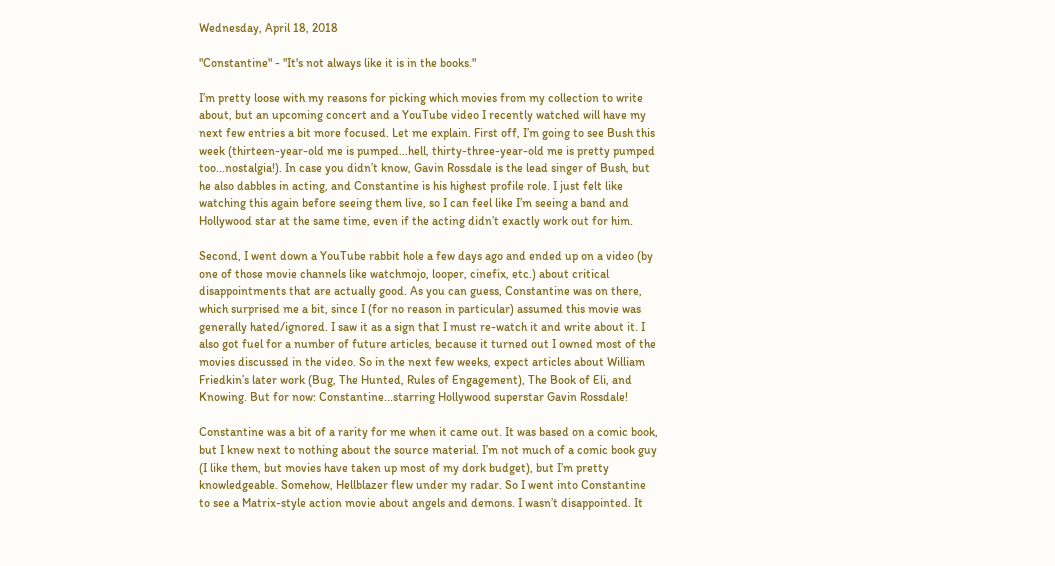Wednesday, April 18, 2018

"Constantine" - "It's not always like it is in the books."

I’m pretty loose with my reasons for picking which movies from my collection to write about, but an upcoming concert and a YouTube video I recently watched will have my next few entries a bit more focused. Let me explain. First off, I’m going to see Bush this week (thirteen-year-old me is pumped...hell, thirty-three-year-old me is pretty pumped too...nostalgia!). In case you didn’t know, Gavin Rossdale is the lead singer of Bush, but he also dabbles in acting, and Constantine is his highest profile role. I just felt like watching this again before seeing them live, so I can feel like I’m seeing a band and  Hollywood star at the same time, even if the acting didn’t exactly work out for him.

Second, I went down a YouTube rabbit hole a few days ago and ended up on a video (by one of those movie channels like watchmojo, looper, cinefix, etc.) about critical disappointments that are actually good. As you can guess, Constantine was on there, which surprised me a bit, since I (for no reason in particular) assumed this movie was generally hated/ignored. I saw it as a sign that I must re-watch it and write about it. I also got fuel for a number of future articles, because it turned out I owned most of the movies discussed in the video. So in the next few weeks, expect articles about William Friedkin’s later work (Bug, The Hunted, Rules of Engagement), The Book of Eli, and Knowing. But for now: Constantine...starring Hollywood superstar Gavin Rossdale!

Constantine was a bit of a rarity for me when it came out. It was based on a comic book, but I knew next to nothing about the source material. I’m not much of a comic book guy (I like them, but movies have taken up most of my dork budget), but I’m pretty knowledgeable. Somehow, Hellblazer flew under my radar. So I went into Constantine to see a Matrix-style action movie about angels and demons. I wasn’t disappointed. It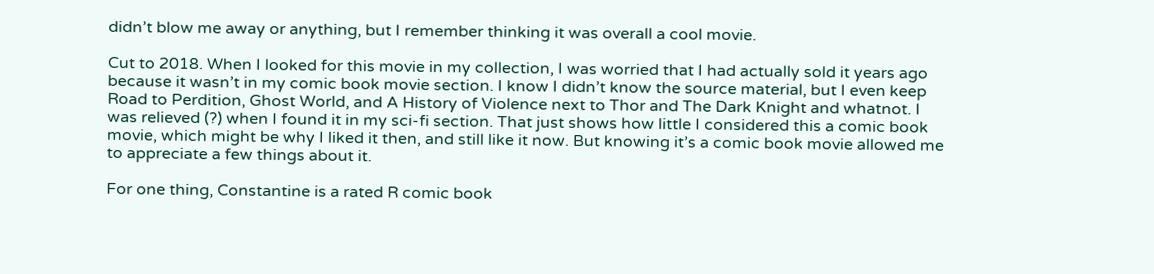didn’t blow me away or anything, but I remember thinking it was overall a cool movie.

Cut to 2018. When I looked for this movie in my collection, I was worried that I had actually sold it years ago because it wasn’t in my comic book movie section. I know I didn’t know the source material, but I even keep Road to Perdition, Ghost World, and A History of Violence next to Thor and The Dark Knight and whatnot. I was relieved (?) when I found it in my sci-fi section. That just shows how little I considered this a comic book movie, which might be why I liked it then, and still like it now. But knowing it’s a comic book movie allowed me to appreciate a few things about it.

For one thing, Constantine is a rated R comic book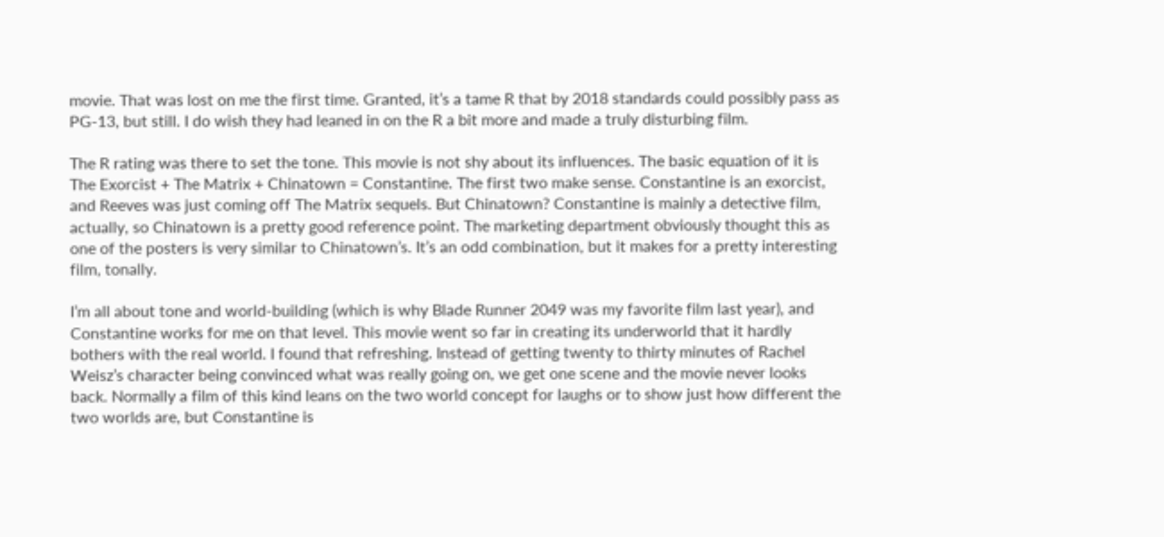movie. That was lost on me the first time. Granted, it’s a tame R that by 2018 standards could possibly pass as PG-13, but still. I do wish they had leaned in on the R a bit more and made a truly disturbing film.

The R rating was there to set the tone. This movie is not shy about its influences. The basic equation of it is The Exorcist + The Matrix + Chinatown = Constantine. The first two make sense. Constantine is an exorcist, and Reeves was just coming off The Matrix sequels. But Chinatown? Constantine is mainly a detective film, actually, so Chinatown is a pretty good reference point. The marketing department obviously thought this as one of the posters is very similar to Chinatown’s. It’s an odd combination, but it makes for a pretty interesting film, tonally.

I’m all about tone and world-building (which is why Blade Runner 2049 was my favorite film last year), and Constantine works for me on that level. This movie went so far in creating its underworld that it hardly bothers with the real world. I found that refreshing. Instead of getting twenty to thirty minutes of Rachel Weisz’s character being convinced what was really going on, we get one scene and the movie never looks back. Normally a film of this kind leans on the two world concept for laughs or to show just how different the two worlds are, but Constantine is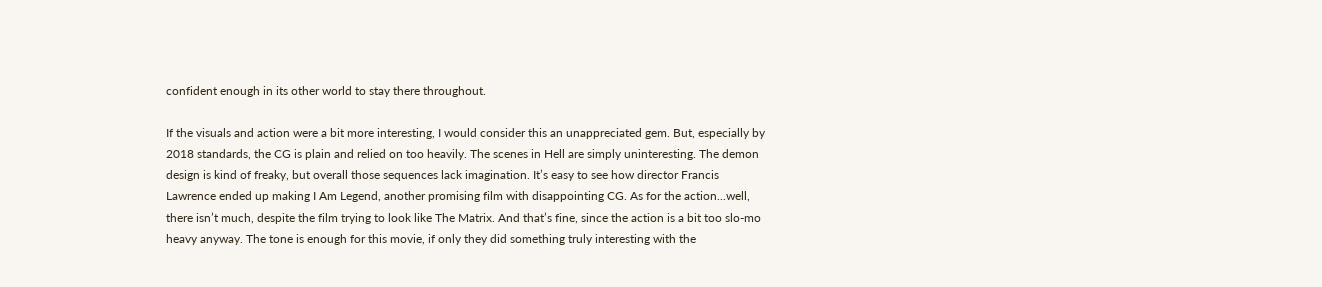confident enough in its other world to stay there throughout.

If the visuals and action were a bit more interesting, I would consider this an unappreciated gem. But, especially by 2018 standards, the CG is plain and relied on too heavily. The scenes in Hell are simply uninteresting. The demon design is kind of freaky, but overall those sequences lack imagination. It’s easy to see how director Francis Lawrence ended up making I Am Legend, another promising film with disappointing CG. As for the action...well, there isn’t much, despite the film trying to look like The Matrix. And that’s fine, since the action is a bit too slo-mo heavy anyway. The tone is enough for this movie, if only they did something truly interesting with the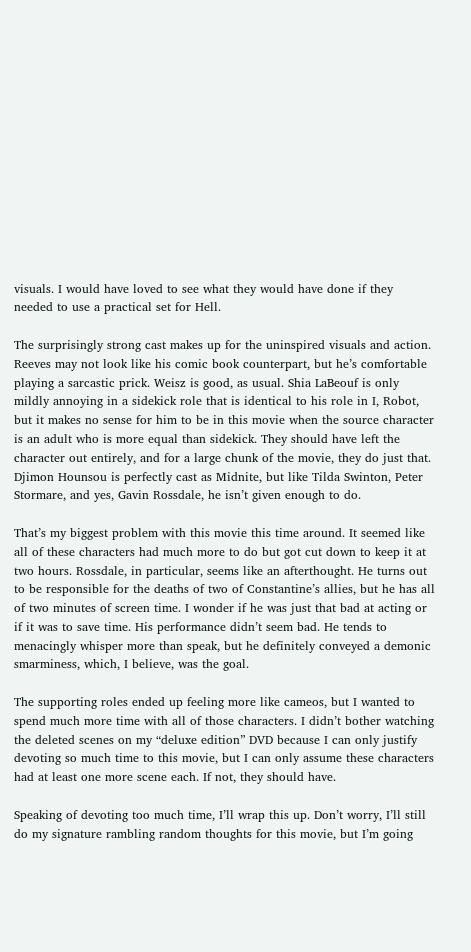visuals. I would have loved to see what they would have done if they needed to use a practical set for Hell.

The surprisingly strong cast makes up for the uninspired visuals and action. Reeves may not look like his comic book counterpart, but he’s comfortable playing a sarcastic prick. Weisz is good, as usual. Shia LaBeouf is only mildly annoying in a sidekick role that is identical to his role in I, Robot, but it makes no sense for him to be in this movie when the source character is an adult who is more equal than sidekick. They should have left the character out entirely, and for a large chunk of the movie, they do just that. Djimon Hounsou is perfectly cast as Midnite, but like Tilda Swinton, Peter Stormare, and yes, Gavin Rossdale, he isn’t given enough to do.

That’s my biggest problem with this movie this time around. It seemed like all of these characters had much more to do but got cut down to keep it at two hours. Rossdale, in particular, seems like an afterthought. He turns out to be responsible for the deaths of two of Constantine’s allies, but he has all of two minutes of screen time. I wonder if he was just that bad at acting or if it was to save time. His performance didn’t seem bad. He tends to menacingly whisper more than speak, but he definitely conveyed a demonic smarminess, which, I believe, was the goal.

The supporting roles ended up feeling more like cameos, but I wanted to spend much more time with all of those characters. I didn’t bother watching the deleted scenes on my “deluxe edition” DVD because I can only justify devoting so much time to this movie, but I can only assume these characters had at least one more scene each. If not, they should have.

Speaking of devoting too much time, I’ll wrap this up. Don’t worry, I’ll still do my signature rambling random thoughts for this movie, but I’m going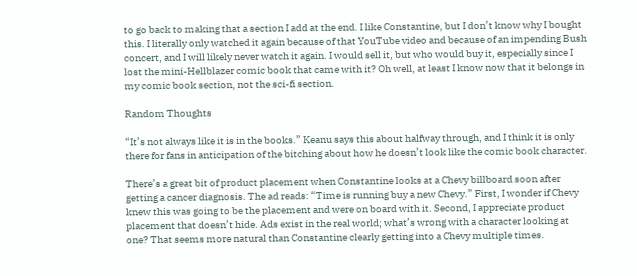to go back to making that a section I add at the end. I like Constantine, but I don’t know why I bought this. I literally only watched it again because of that YouTube video and because of an impending Bush concert, and I will likely never watch it again. I would sell it, but who would buy it, especially since I lost the mini-Hellblazer comic book that came with it? Oh well, at least I know now that it belongs in my comic book section, not the sci-fi section.

Random Thoughts

“It’s not always like it is in the books.” Keanu says this about halfway through, and I think it is only there for fans in anticipation of the bitching about how he doesn’t look like the comic book character.

There’s a great bit of product placement when Constantine looks at a Chevy billboard soon after getting a cancer diagnosis. The ad reads: “Time is running buy a new Chevy.” First, I wonder if Chevy knew this was going to be the placement and were on board with it. Second, I appreciate product placement that doesn’t hide. Ads exist in the real world; what’s wrong with a character looking at one? That seems more natural than Constantine clearly getting into a Chevy multiple times.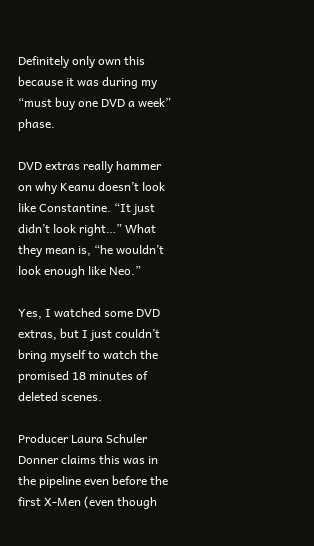Definitely only own this because it was during my “must buy one DVD a week” phase.

DVD extras really hammer on why Keanu doesn’t look like Constantine. “It just didn’t look right…” What they mean is, “he wouldn’t look enough like Neo.”

Yes, I watched some DVD extras, but I just couldn’t bring myself to watch the promised 18 minutes of deleted scenes.

Producer Laura Schuler Donner claims this was in the pipeline even before the first X-Men (even though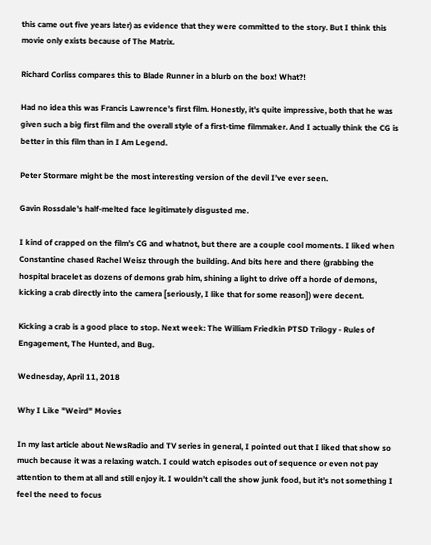this came out five years later) as evidence that they were committed to the story. But I think this movie only exists because of The Matrix.

Richard Corliss compares this to Blade Runner in a blurb on the box! What?!

Had no idea this was Francis Lawrence’s first film. Honestly, it’s quite impressive, both that he was given such a big first film and the overall style of a first-time filmmaker. And I actually think the CG is better in this film than in I Am Legend.

Peter Stormare might be the most interesting version of the devil I’ve ever seen.

Gavin Rossdale’s half-melted face legitimately disgusted me.

I kind of crapped on the film’s CG and whatnot, but there are a couple cool moments. I liked when Constantine chased Rachel Weisz through the building. And bits here and there (grabbing the hospital bracelet as dozens of demons grab him, shining a light to drive off a horde of demons, kicking a crab directly into the camera [seriously, I like that for some reason]) were decent.

Kicking a crab is a good place to stop. Next week: The William Friedkin PTSD Trilogy - Rules of Engagement, The Hunted, and Bug.

Wednesday, April 11, 2018

Why I Like "Weird" Movies

In my last article about NewsRadio and TV series in general, I pointed out that I liked that show so much because it was a relaxing watch. I could watch episodes out of sequence or even not pay attention to them at all and still enjoy it. I wouldn’t call the show junk food, but it’s not something I feel the need to focus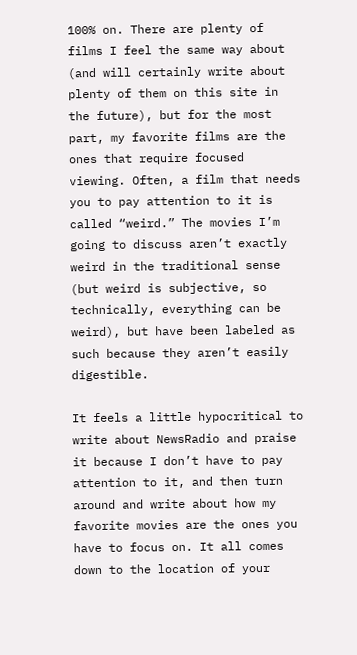100% on. There are plenty of films I feel the same way about (and will certainly write about plenty of them on this site in the future), but for the most part, my favorite films are the ones that require focused viewing. Often, a film that needs you to pay attention to it is called “weird.” The movies I’m going to discuss aren’t exactly weird in the traditional sense (but weird is subjective, so technically, everything can be weird), but have been labeled as such because they aren’t easily digestible.

It feels a little hypocritical to write about NewsRadio and praise it because I don’t have to pay attention to it, and then turn around and write about how my favorite movies are the ones you have to focus on. It all comes down to the location of your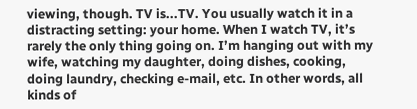viewing, though. TV is...TV. You usually watch it in a distracting setting: your home. When I watch TV, it’s rarely the only thing going on. I’m hanging out with my wife, watching my daughter, doing dishes, cooking, doing laundry, checking e-mail, etc. In other words, all kinds of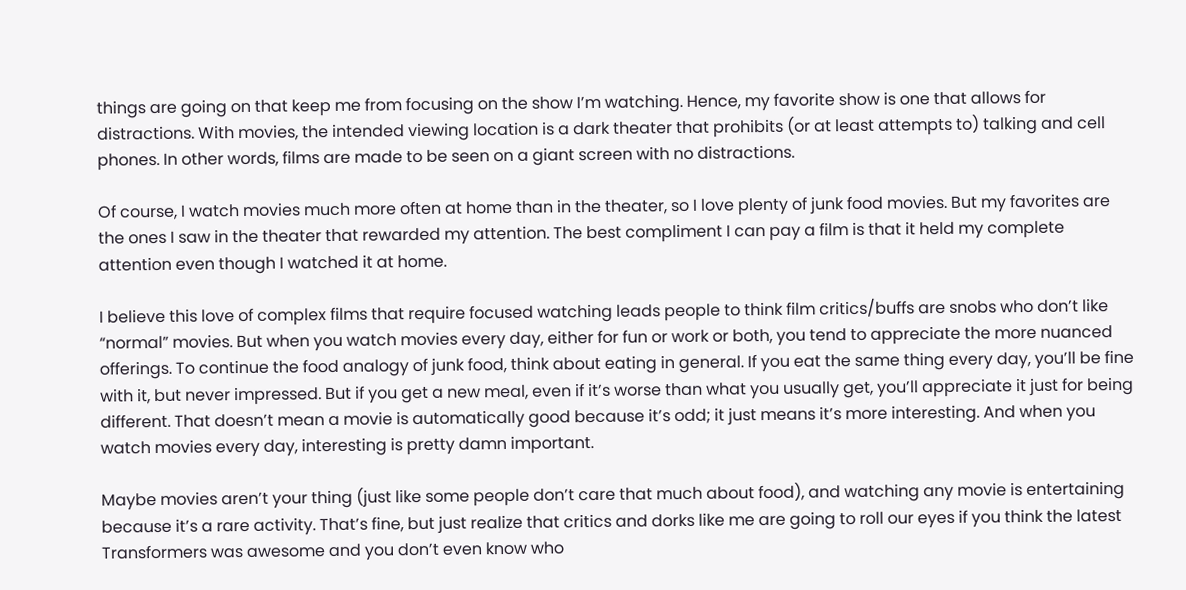things are going on that keep me from focusing on the show I’m watching. Hence, my favorite show is one that allows for distractions. With movies, the intended viewing location is a dark theater that prohibits (or at least attempts to) talking and cell phones. In other words, films are made to be seen on a giant screen with no distractions.

Of course, I watch movies much more often at home than in the theater, so I love plenty of junk food movies. But my favorites are the ones I saw in the theater that rewarded my attention. The best compliment I can pay a film is that it held my complete attention even though I watched it at home.

I believe this love of complex films that require focused watching leads people to think film critics/buffs are snobs who don’t like “normal” movies. But when you watch movies every day, either for fun or work or both, you tend to appreciate the more nuanced offerings. To continue the food analogy of junk food, think about eating in general. If you eat the same thing every day, you’ll be fine with it, but never impressed. But if you get a new meal, even if it’s worse than what you usually get, you’ll appreciate it just for being different. That doesn’t mean a movie is automatically good because it’s odd; it just means it’s more interesting. And when you watch movies every day, interesting is pretty damn important.

Maybe movies aren’t your thing (just like some people don’t care that much about food), and watching any movie is entertaining because it’s a rare activity. That’s fine, but just realize that critics and dorks like me are going to roll our eyes if you think the latest Transformers was awesome and you don’t even know who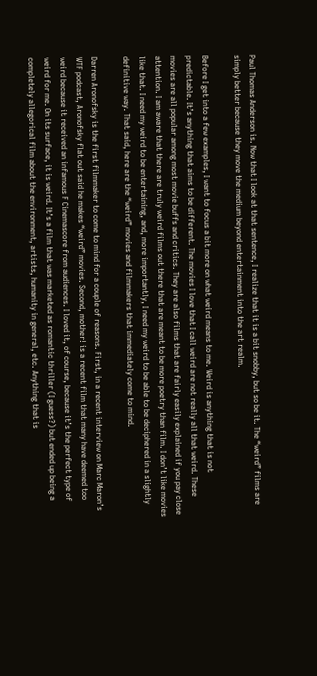Paul Thomas Anderson is. Now that I look at that sentence, I realize that it is a bit snobby, but so be it. The “weird” films are simply better because they move the medium beyond entertainment into the art realm.

Before I get into a few examples, I want to focus a bit more on what weird means to me. Weird is anything that is not predictable. It’s anything that aims to be different. The movies I love that I call weird are not really all that weird. These movies are all popular among most movie buffs and critics. They are also films that are fairly easily explained if you pay close attention. I am aware that there are truly weird films out there that are meant to be more poetry than film. I don’t like movies like that. I need my weird to be entertaining, and, more importantly, I need my weird to be able to be deciphered in a slightly definitive way. That said, here are the “weird” movies and filmmakers that immediately come to mind.

Darren Aronofsky is the first filmmaker to come to mind for a couple of reasons. First, in a recent interview on Marc Maron’s WTF podcast, Aronofsky flat out said he makes “weird” movies. Second, mother! is a recent film that many have deemed too weird because it received an infamous F Cinemascore from audiences. I loved it, of course, because it’s the perfect type of weird for me. On its surface, it is weird. It’s a film that was marketed as romantic thriller (I guess?) but ended up being a completely allegorical film about the environment, artists, humanity in general, etc. Anything that is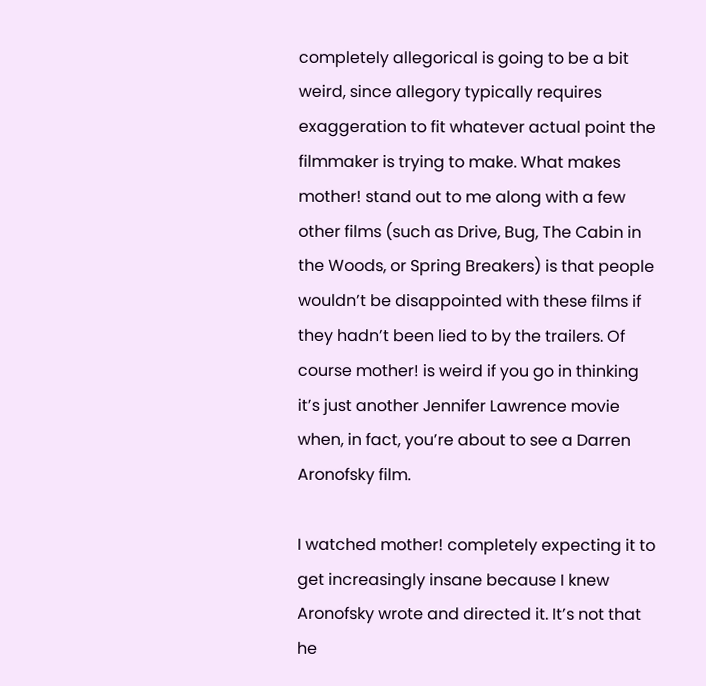completely allegorical is going to be a bit weird, since allegory typically requires exaggeration to fit whatever actual point the filmmaker is trying to make. What makes mother! stand out to me along with a few other films (such as Drive, Bug, The Cabin in the Woods, or Spring Breakers) is that people wouldn’t be disappointed with these films if they hadn’t been lied to by the trailers. Of course mother! is weird if you go in thinking it’s just another Jennifer Lawrence movie when, in fact, you’re about to see a Darren Aronofsky film.

I watched mother! completely expecting it to get increasingly insane because I knew Aronofsky wrote and directed it. It’s not that he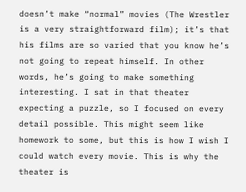doesn’t make “normal” movies (The Wrestler is a very straightforward film); it’s that his films are so varied that you know he’s not going to repeat himself. In other words, he’s going to make something interesting. I sat in that theater expecting a puzzle, so I focused on every detail possible. This might seem like homework to some, but this is how I wish I could watch every movie. This is why the theater is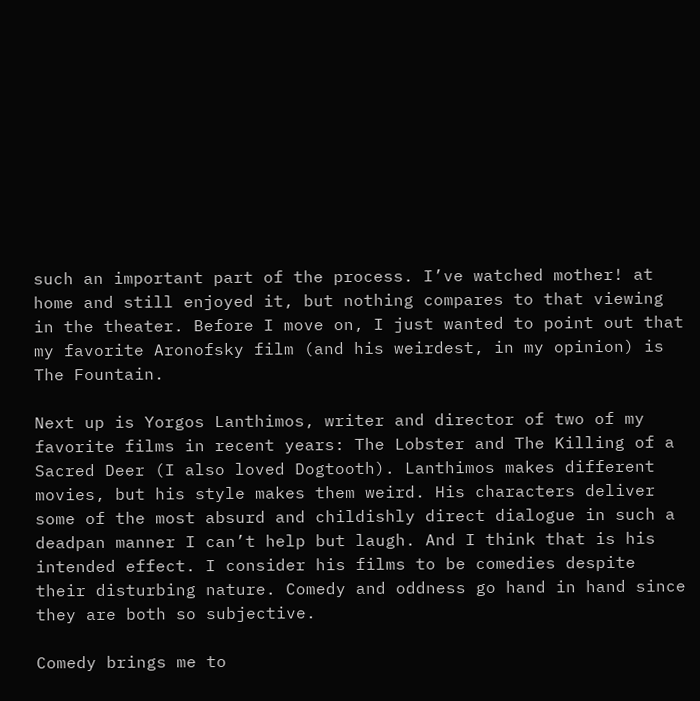such an important part of the process. I’ve watched mother! at home and still enjoyed it, but nothing compares to that viewing in the theater. Before I move on, I just wanted to point out that my favorite Aronofsky film (and his weirdest, in my opinion) is The Fountain.

Next up is Yorgos Lanthimos, writer and director of two of my favorite films in recent years: The Lobster and The Killing of a Sacred Deer (I also loved Dogtooth). Lanthimos makes different movies, but his style makes them weird. His characters deliver some of the most absurd and childishly direct dialogue in such a deadpan manner I can’t help but laugh. And I think that is his intended effect. I consider his films to be comedies despite their disturbing nature. Comedy and oddness go hand in hand since they are both so subjective.

Comedy brings me to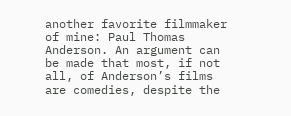another favorite filmmaker of mine: Paul Thomas Anderson. An argument can be made that most, if not all, of Anderson’s films are comedies, despite the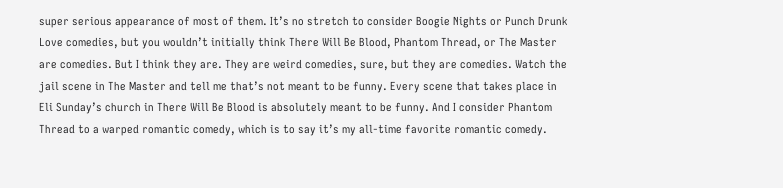super serious appearance of most of them. It’s no stretch to consider Boogie Nights or Punch Drunk Love comedies, but you wouldn’t initially think There Will Be Blood, Phantom Thread, or The Master are comedies. But I think they are. They are weird comedies, sure, but they are comedies. Watch the jail scene in The Master and tell me that’s not meant to be funny. Every scene that takes place in Eli Sunday’s church in There Will Be Blood is absolutely meant to be funny. And I consider Phantom Thread to a warped romantic comedy, which is to say it’s my all-time favorite romantic comedy.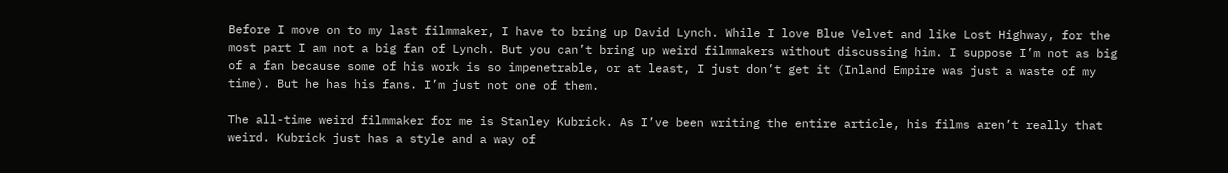Before I move on to my last filmmaker, I have to bring up David Lynch. While I love Blue Velvet and like Lost Highway, for the most part I am not a big fan of Lynch. But you can’t bring up weird filmmakers without discussing him. I suppose I’m not as big of a fan because some of his work is so impenetrable, or at least, I just don’t get it (Inland Empire was just a waste of my time). But he has his fans. I’m just not one of them.

The all-time weird filmmaker for me is Stanley Kubrick. As I’ve been writing the entire article, his films aren’t really that weird. Kubrick just has a style and a way of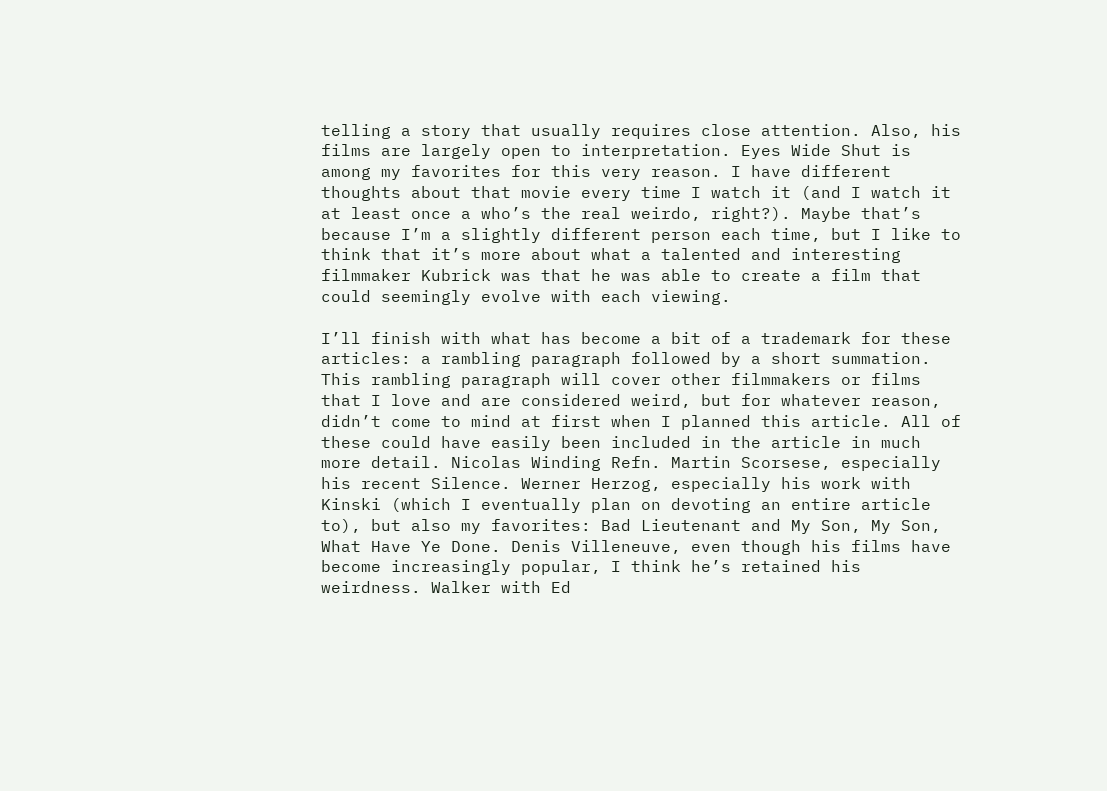telling a story that usually requires close attention. Also, his films are largely open to interpretation. Eyes Wide Shut is among my favorites for this very reason. I have different thoughts about that movie every time I watch it (and I watch it at least once a who’s the real weirdo, right?). Maybe that’s because I’m a slightly different person each time, but I like to think that it’s more about what a talented and interesting filmmaker Kubrick was that he was able to create a film that could seemingly evolve with each viewing.

I’ll finish with what has become a bit of a trademark for these articles: a rambling paragraph followed by a short summation. This rambling paragraph will cover other filmmakers or films that I love and are considered weird, but for whatever reason, didn’t come to mind at first when I planned this article. All of these could have easily been included in the article in much more detail. Nicolas Winding Refn. Martin Scorsese, especially his recent Silence. Werner Herzog, especially his work with Kinski (which I eventually plan on devoting an entire article to), but also my favorites: Bad Lieutenant and My Son, My Son, What Have Ye Done. Denis Villeneuve, even though his films have become increasingly popular, I think he’s retained his weirdness. Walker with Ed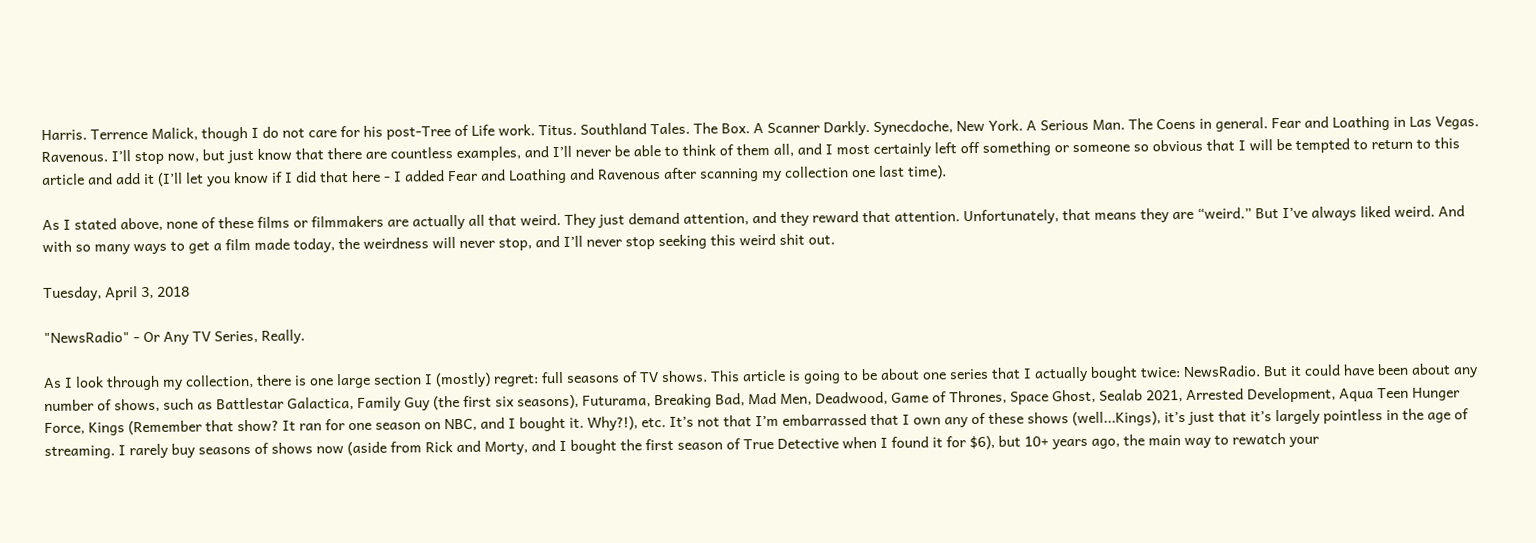Harris. Terrence Malick, though I do not care for his post-Tree of Life work. Titus. Southland Tales. The Box. A Scanner Darkly. Synecdoche, New York. A Serious Man. The Coens in general. Fear and Loathing in Las Vegas. Ravenous. I’ll stop now, but just know that there are countless examples, and I’ll never be able to think of them all, and I most certainly left off something or someone so obvious that I will be tempted to return to this article and add it (I’ll let you know if I did that here - I added Fear and Loathing and Ravenous after scanning my collection one last time).

As I stated above, none of these films or filmmakers are actually all that weird. They just demand attention, and they reward that attention. Unfortunately, that means they are “weird.” But I’ve always liked weird. And with so many ways to get a film made today, the weirdness will never stop, and I’ll never stop seeking this weird shit out.

Tuesday, April 3, 2018

"NewsRadio" - Or Any TV Series, Really.

As I look through my collection, there is one large section I (mostly) regret: full seasons of TV shows. This article is going to be about one series that I actually bought twice: NewsRadio. But it could have been about any number of shows, such as Battlestar Galactica, Family Guy (the first six seasons), Futurama, Breaking Bad, Mad Men, Deadwood, Game of Thrones, Space Ghost, Sealab 2021, Arrested Development, Aqua Teen Hunger Force, Kings (Remember that show? It ran for one season on NBC, and I bought it. Why?!), etc. It’s not that I’m embarrassed that I own any of these shows (well...Kings), it’s just that it’s largely pointless in the age of streaming. I rarely buy seasons of shows now (aside from Rick and Morty, and I bought the first season of True Detective when I found it for $6), but 10+ years ago, the main way to rewatch your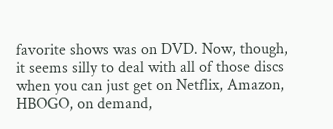favorite shows was on DVD. Now, though, it seems silly to deal with all of those discs when you can just get on Netflix, Amazon, HBOGO, on demand,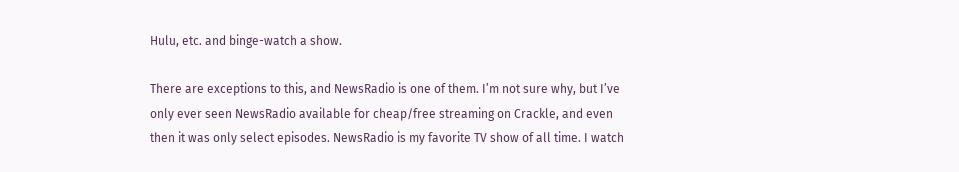Hulu, etc. and binge-watch a show.

There are exceptions to this, and NewsRadio is one of them. I’m not sure why, but I’ve only ever seen NewsRadio available for cheap/free streaming on Crackle, and even then it was only select episodes. NewsRadio is my favorite TV show of all time. I watch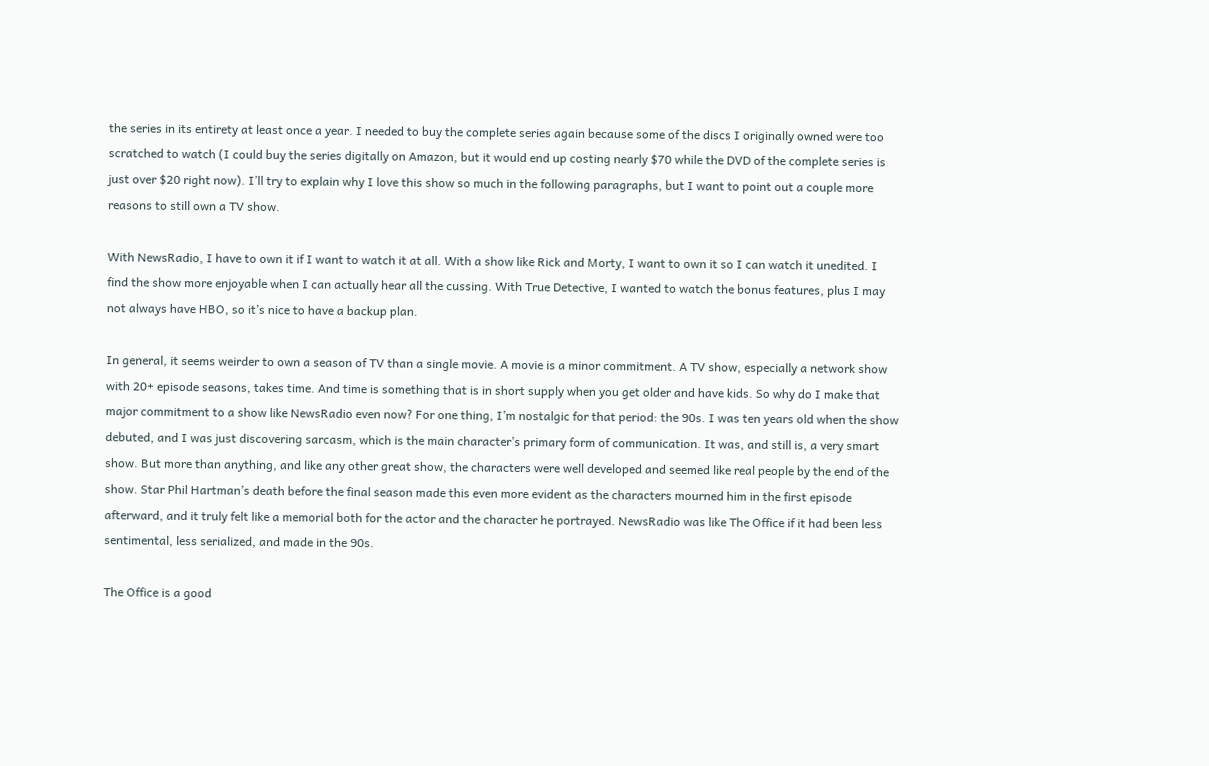the series in its entirety at least once a year. I needed to buy the complete series again because some of the discs I originally owned were too scratched to watch (I could buy the series digitally on Amazon, but it would end up costing nearly $70 while the DVD of the complete series is just over $20 right now). I’ll try to explain why I love this show so much in the following paragraphs, but I want to point out a couple more reasons to still own a TV show.

With NewsRadio, I have to own it if I want to watch it at all. With a show like Rick and Morty, I want to own it so I can watch it unedited. I find the show more enjoyable when I can actually hear all the cussing. With True Detective, I wanted to watch the bonus features, plus I may not always have HBO, so it’s nice to have a backup plan.

In general, it seems weirder to own a season of TV than a single movie. A movie is a minor commitment. A TV show, especially a network show with 20+ episode seasons, takes time. And time is something that is in short supply when you get older and have kids. So why do I make that major commitment to a show like NewsRadio even now? For one thing, I’m nostalgic for that period: the 90s. I was ten years old when the show debuted, and I was just discovering sarcasm, which is the main character’s primary form of communication. It was, and still is, a very smart show. But more than anything, and like any other great show, the characters were well developed and seemed like real people by the end of the show. Star Phil Hartman’s death before the final season made this even more evident as the characters mourned him in the first episode afterward, and it truly felt like a memorial both for the actor and the character he portrayed. NewsRadio was like The Office if it had been less sentimental, less serialized, and made in the 90s.

The Office is a good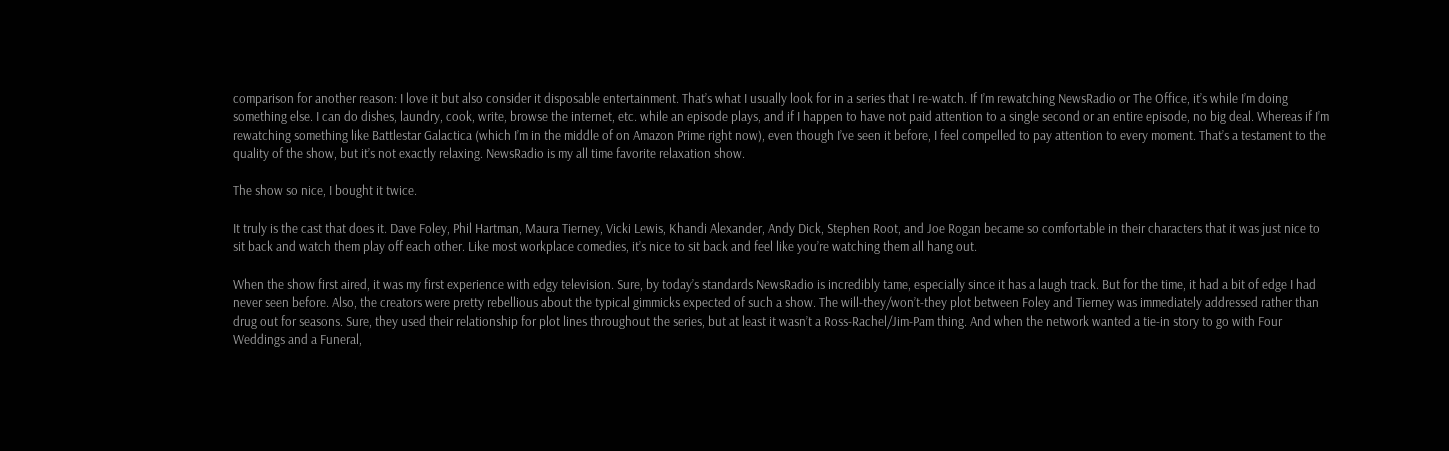comparison for another reason: I love it but also consider it disposable entertainment. That’s what I usually look for in a series that I re-watch. If I’m rewatching NewsRadio or The Office, it’s while I’m doing something else. I can do dishes, laundry, cook, write, browse the internet, etc. while an episode plays, and if I happen to have not paid attention to a single second or an entire episode, no big deal. Whereas if I’m rewatching something like Battlestar Galactica (which I’m in the middle of on Amazon Prime right now), even though I’ve seen it before, I feel compelled to pay attention to every moment. That’s a testament to the quality of the show, but it’s not exactly relaxing. NewsRadio is my all time favorite relaxation show.

The show so nice, I bought it twice.

It truly is the cast that does it. Dave Foley, Phil Hartman, Maura Tierney, Vicki Lewis, Khandi Alexander, Andy Dick, Stephen Root, and Joe Rogan became so comfortable in their characters that it was just nice to sit back and watch them play off each other. Like most workplace comedies, it’s nice to sit back and feel like you’re watching them all hang out.

When the show first aired, it was my first experience with edgy television. Sure, by today’s standards NewsRadio is incredibly tame, especially since it has a laugh track. But for the time, it had a bit of edge I had never seen before. Also, the creators were pretty rebellious about the typical gimmicks expected of such a show. The will-they/won’t-they plot between Foley and Tierney was immediately addressed rather than drug out for seasons. Sure, they used their relationship for plot lines throughout the series, but at least it wasn’t a Ross-Rachel/Jim-Pam thing. And when the network wanted a tie-in story to go with Four Weddings and a Funeral,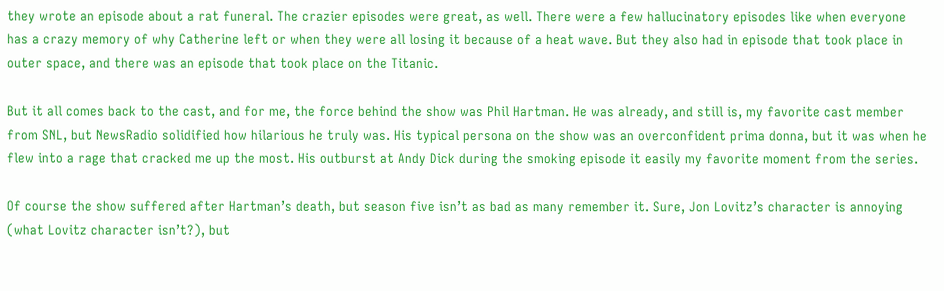they wrote an episode about a rat funeral. The crazier episodes were great, as well. There were a few hallucinatory episodes like when everyone has a crazy memory of why Catherine left or when they were all losing it because of a heat wave. But they also had in episode that took place in outer space, and there was an episode that took place on the Titanic.

But it all comes back to the cast, and for me, the force behind the show was Phil Hartman. He was already, and still is, my favorite cast member from SNL, but NewsRadio solidified how hilarious he truly was. His typical persona on the show was an overconfident prima donna, but it was when he flew into a rage that cracked me up the most. His outburst at Andy Dick during the smoking episode it easily my favorite moment from the series.

Of course the show suffered after Hartman’s death, but season five isn’t as bad as many remember it. Sure, Jon Lovitz’s character is annoying (what Lovitz character isn’t?), but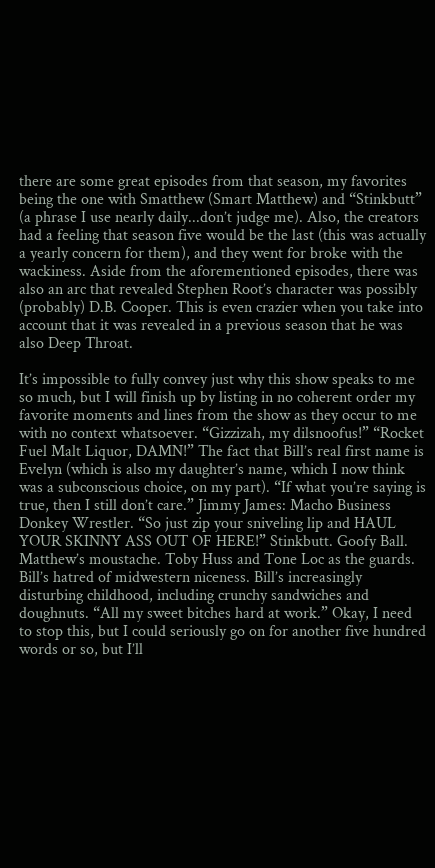there are some great episodes from that season, my favorites being the one with Smatthew (Smart Matthew) and “Stinkbutt” (a phrase I use nearly daily...don’t judge me). Also, the creators had a feeling that season five would be the last (this was actually a yearly concern for them), and they went for broke with the wackiness. Aside from the aforementioned episodes, there was also an arc that revealed Stephen Root’s character was possibly (probably) D.B. Cooper. This is even crazier when you take into account that it was revealed in a previous season that he was also Deep Throat.

It’s impossible to fully convey just why this show speaks to me so much, but I will finish up by listing in no coherent order my favorite moments and lines from the show as they occur to me with no context whatsoever. “Gizzizah, my dilsnoofus!” “Rocket Fuel Malt Liquor, DAMN!” The fact that Bill’s real first name is Evelyn (which is also my daughter’s name, which I now think was a subconscious choice, on my part). “If what you’re saying is true, then I still don’t care.” Jimmy James: Macho Business Donkey Wrestler. “So just zip your sniveling lip and HAUL YOUR SKINNY ASS OUT OF HERE!” Stinkbutt. Goofy Ball. Matthew’s moustache. Toby Huss and Tone Loc as the guards. Bill’s hatred of midwestern niceness. Bill’s increasingly disturbing childhood, including crunchy sandwiches and doughnuts. “All my sweet bitches hard at work.” Okay, I need to stop this, but I could seriously go on for another five hundred words or so, but I’ll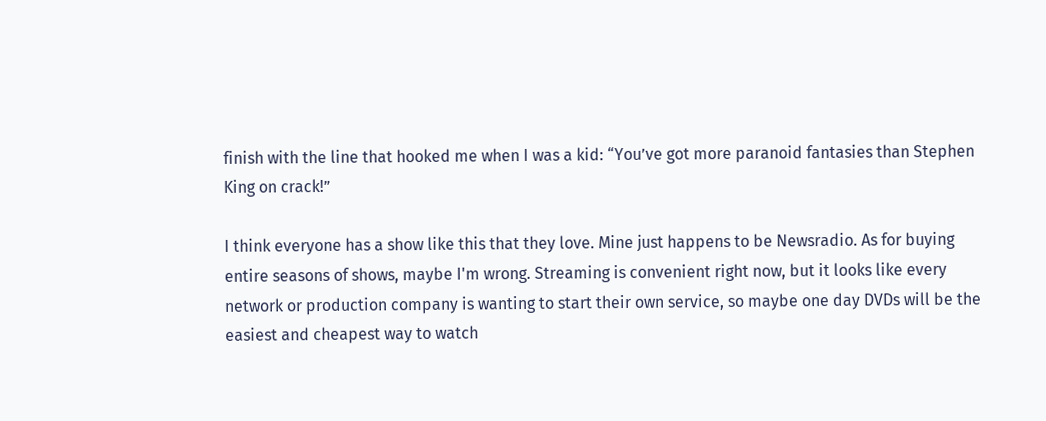finish with the line that hooked me when I was a kid: “You’ve got more paranoid fantasies than Stephen King on crack!”

I think everyone has a show like this that they love. Mine just happens to be Newsradio. As for buying entire seasons of shows, maybe I'm wrong. Streaming is convenient right now, but it looks like every network or production company is wanting to start their own service, so maybe one day DVDs will be the easiest and cheapest way to watch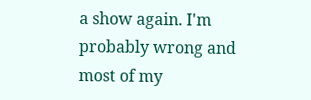a show again. I'm probably wrong and most of my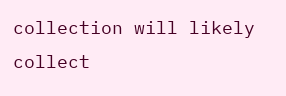collection will likely collect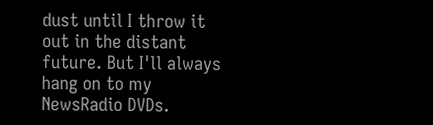dust until I throw it out in the distant future. But I'll always hang on to my NewsRadio DVDs.